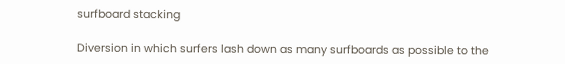surfboard stacking

Diversion in which surfers lash down as many surfboards as possible to the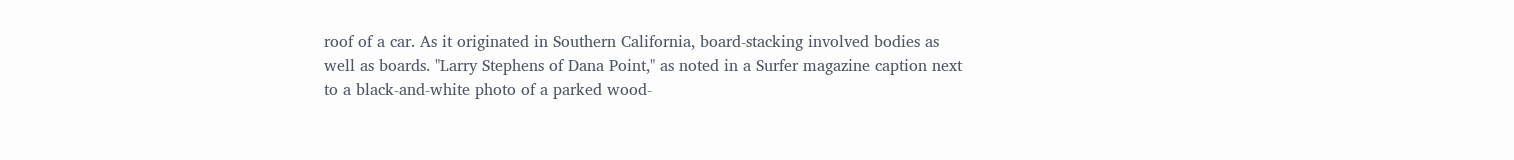roof of a car. As it originated in Southern California, board-stacking involved bodies as well as boards. "Larry Stephens of Dana Point," as noted in a Surfer magazine caption next to a black-and-white photo of a parked wood-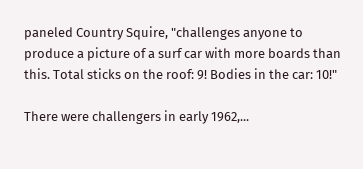paneled Country Squire, "challenges anyone to produce a picture of a surf car with more boards than this. Total sticks on the roof: 9! Bodies in the car: 10!"

There were challengers in early 1962,...